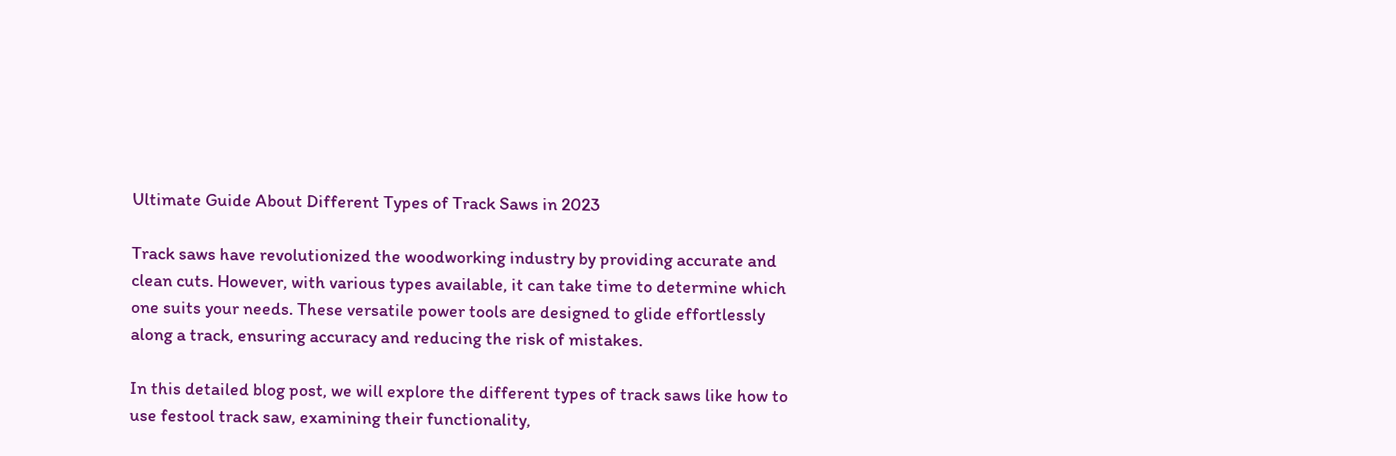Ultimate Guide About Different Types of Track Saws in 2023

Track saws have revolutionized the woodworking industry by providing accurate and clean cuts. However, with various types available, it can take time to determine which one suits your needs. These versatile power tools are designed to glide effortlessly along a track, ensuring accuracy and reducing the risk of mistakes.

In this detailed blog post, we will explore the different types of track saws like how to use festool track saw, examining their functionality,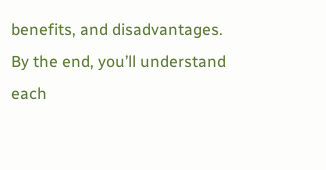benefits, and disadvantages. By the end, you’ll understand each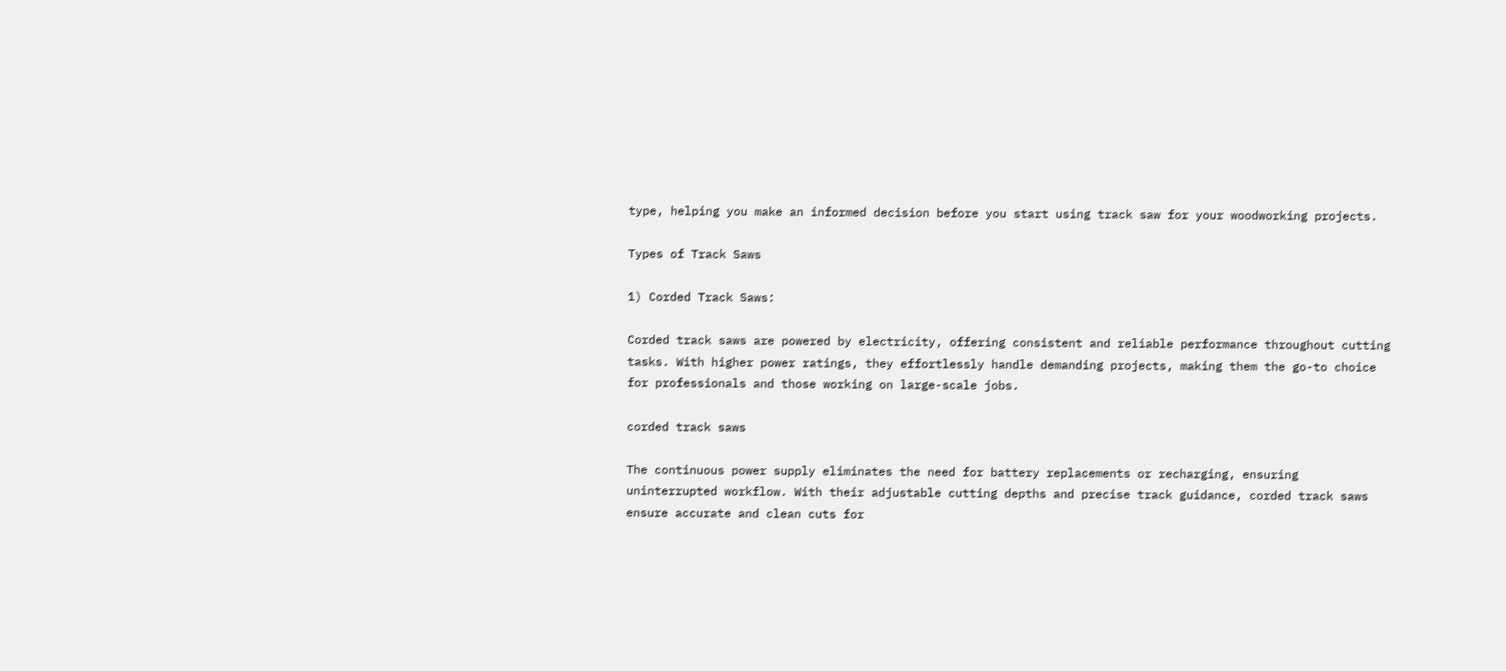type, helping you make an informed decision before you start using track saw for your woodworking projects.

Types of Track Saws

1) Corded Track Saws:

Corded track saws are powered by electricity, offering consistent and reliable performance throughout cutting tasks. With higher power ratings, they effortlessly handle demanding projects, making them the go-to choice for professionals and those working on large-scale jobs.

corded track saws

The continuous power supply eliminates the need for battery replacements or recharging, ensuring uninterrupted workflow. With their adjustable cutting depths and precise track guidance, corded track saws ensure accurate and clean cuts for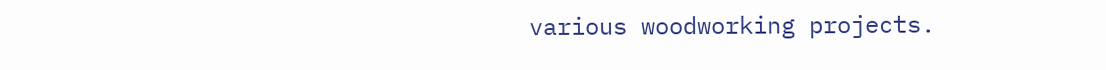various woodworking projects.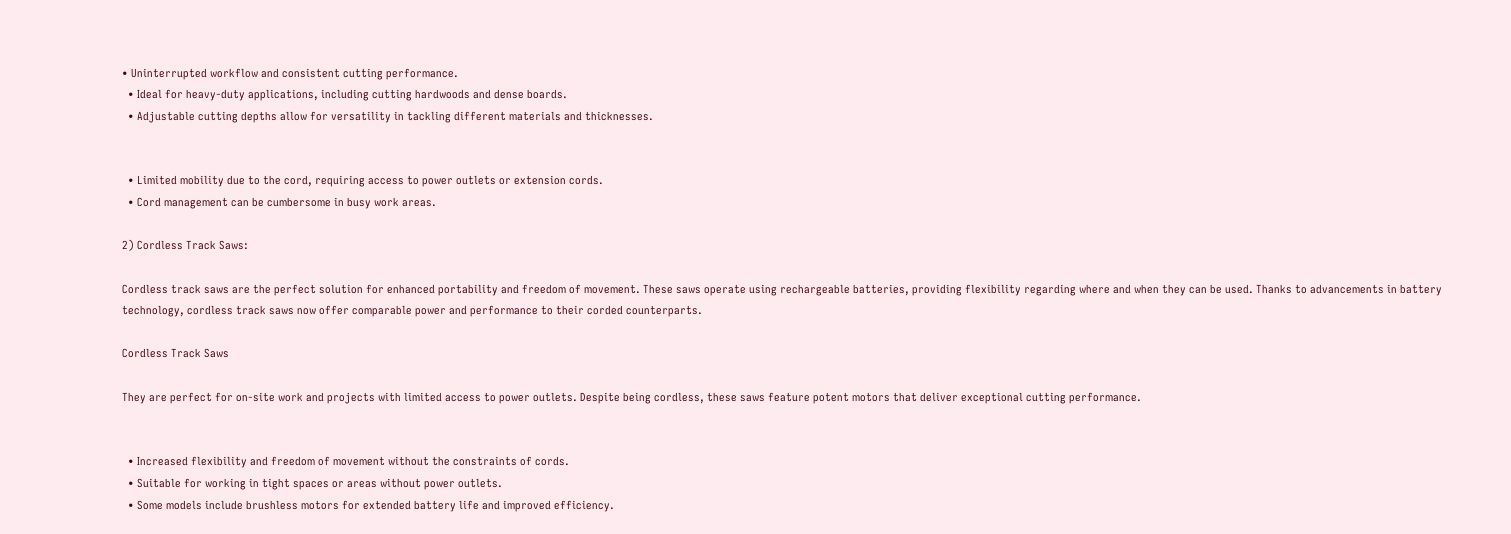• Uninterrupted workflow and consistent cutting performance.
  • Ideal for heavy-duty applications, including cutting hardwoods and dense boards.
  • Adjustable cutting depths allow for versatility in tackling different materials and thicknesses.


  • Limited mobility due to the cord, requiring access to power outlets or extension cords.
  • Cord management can be cumbersome in busy work areas.

2) Cordless Track Saws:

Cordless track saws are the perfect solution for enhanced portability and freedom of movement. These saws operate using rechargeable batteries, providing flexibility regarding where and when they can be used. Thanks to advancements in battery technology, cordless track saws now offer comparable power and performance to their corded counterparts.

Cordless Track Saws

They are perfect for on-site work and projects with limited access to power outlets. Despite being cordless, these saws feature potent motors that deliver exceptional cutting performance.


  • Increased flexibility and freedom of movement without the constraints of cords.
  • Suitable for working in tight spaces or areas without power outlets.
  • Some models include brushless motors for extended battery life and improved efficiency.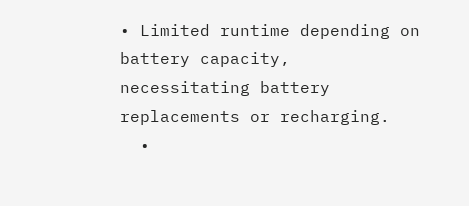• Limited runtime depending on battery capacity, necessitating battery replacements or recharging.
  •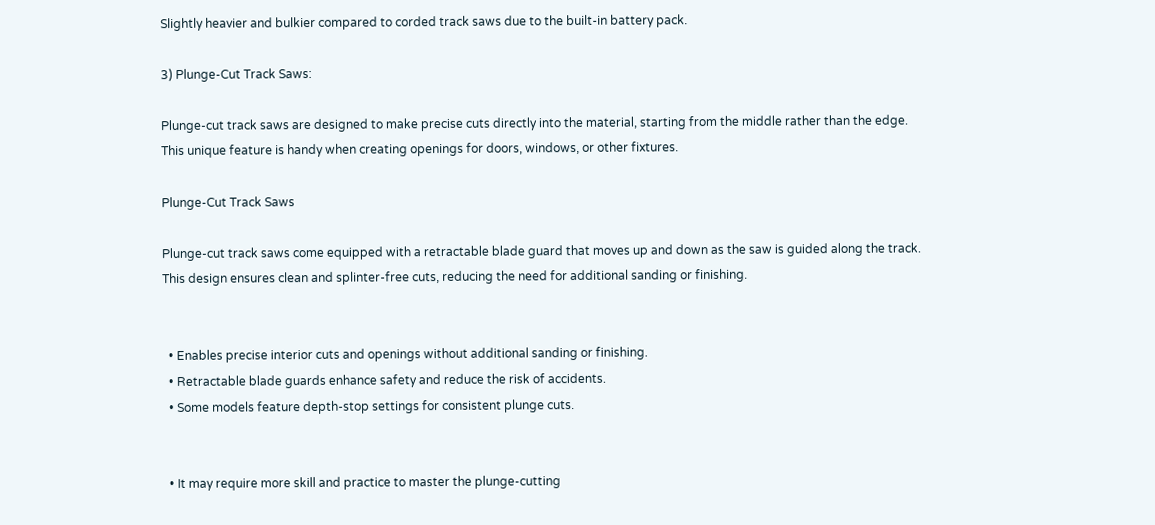Slightly heavier and bulkier compared to corded track saws due to the built-in battery pack.

3) Plunge-Cut Track Saws:

Plunge-cut track saws are designed to make precise cuts directly into the material, starting from the middle rather than the edge. This unique feature is handy when creating openings for doors, windows, or other fixtures.

Plunge-Cut Track Saws

Plunge-cut track saws come equipped with a retractable blade guard that moves up and down as the saw is guided along the track. This design ensures clean and splinter-free cuts, reducing the need for additional sanding or finishing.


  • Enables precise interior cuts and openings without additional sanding or finishing.
  • Retractable blade guards enhance safety and reduce the risk of accidents.
  • Some models feature depth-stop settings for consistent plunge cuts.


  • It may require more skill and practice to master the plunge-cutting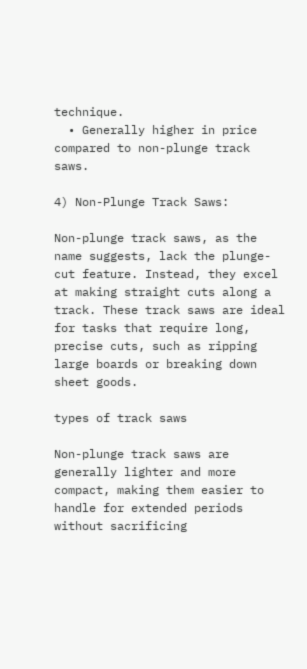technique.
  • Generally higher in price compared to non-plunge track saws.

4) Non-Plunge Track Saws:

Non-plunge track saws, as the name suggests, lack the plunge-cut feature. Instead, they excel at making straight cuts along a track. These track saws are ideal for tasks that require long, precise cuts, such as ripping large boards or breaking down sheet goods.

types of track saws

Non-plunge track saws are generally lighter and more compact, making them easier to handle for extended periods without sacrificing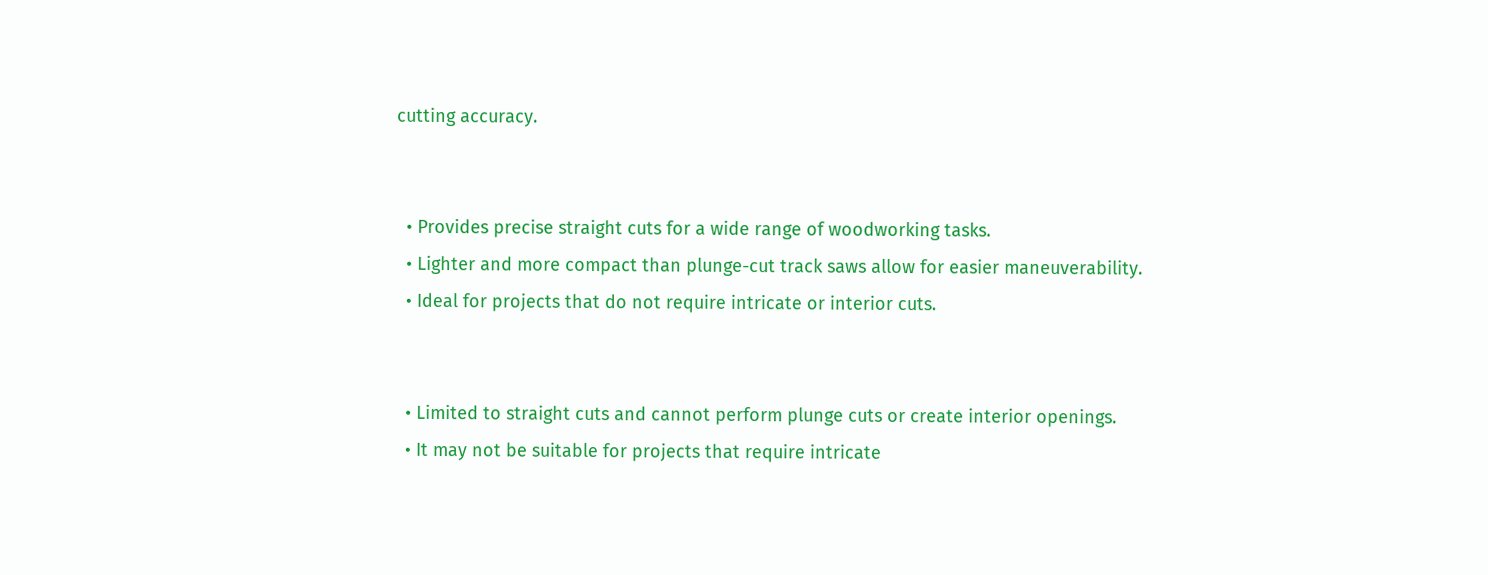cutting accuracy.


  • Provides precise straight cuts for a wide range of woodworking tasks.
  • Lighter and more compact than plunge-cut track saws allow for easier maneuverability.
  • Ideal for projects that do not require intricate or interior cuts.


  • Limited to straight cuts and cannot perform plunge cuts or create interior openings.
  • It may not be suitable for projects that require intricate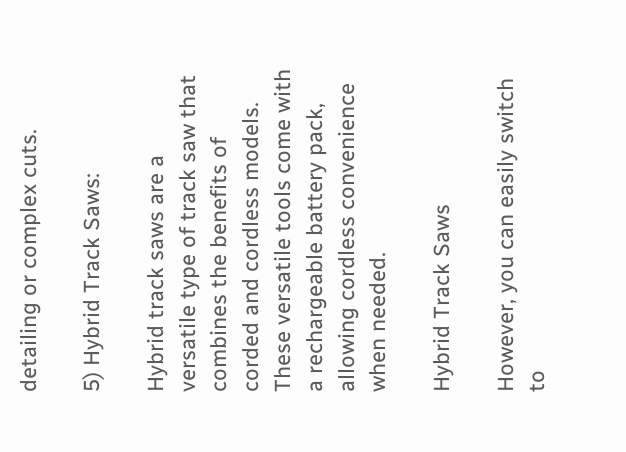detailing or complex cuts.

5) Hybrid Track Saws:

Hybrid track saws are a versatile type of track saw that combines the benefits of corded and cordless models. These versatile tools come with a rechargeable battery pack, allowing cordless convenience when needed.

Hybrid Track Saws

However, you can easily switch to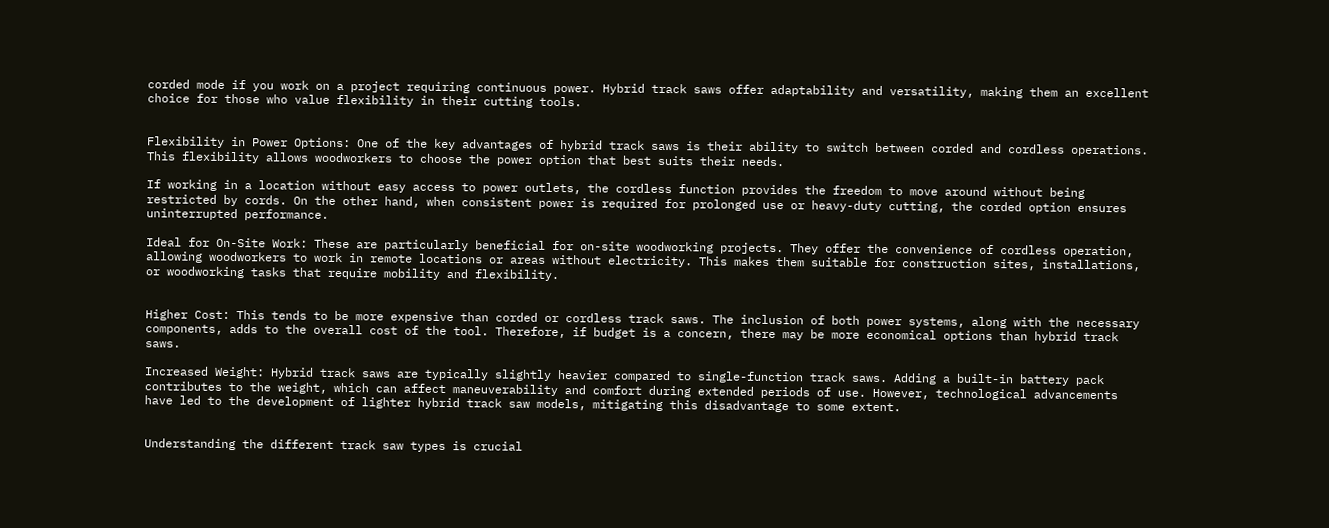corded mode if you work on a project requiring continuous power. Hybrid track saws offer adaptability and versatility, making them an excellent choice for those who value flexibility in their cutting tools.


Flexibility in Power Options: One of the key advantages of hybrid track saws is their ability to switch between corded and cordless operations. This flexibility allows woodworkers to choose the power option that best suits their needs.

If working in a location without easy access to power outlets, the cordless function provides the freedom to move around without being restricted by cords. On the other hand, when consistent power is required for prolonged use or heavy-duty cutting, the corded option ensures uninterrupted performance.

Ideal for On-Site Work: These are particularly beneficial for on-site woodworking projects. They offer the convenience of cordless operation, allowing woodworkers to work in remote locations or areas without electricity. This makes them suitable for construction sites, installations, or woodworking tasks that require mobility and flexibility.


Higher Cost: This tends to be more expensive than corded or cordless track saws. The inclusion of both power systems, along with the necessary components, adds to the overall cost of the tool. Therefore, if budget is a concern, there may be more economical options than hybrid track saws.

Increased Weight: Hybrid track saws are typically slightly heavier compared to single-function track saws. Adding a built-in battery pack contributes to the weight, which can affect maneuverability and comfort during extended periods of use. However, technological advancements have led to the development of lighter hybrid track saw models, mitigating this disadvantage to some extent.


Understanding the different track saw types is crucial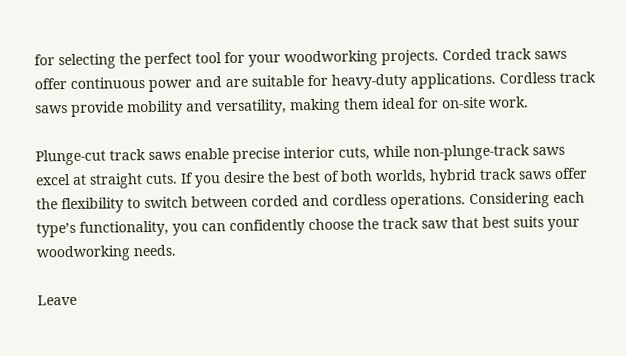for selecting the perfect tool for your woodworking projects. Corded track saws offer continuous power and are suitable for heavy-duty applications. Cordless track saws provide mobility and versatility, making them ideal for on-site work.

Plunge-cut track saws enable precise interior cuts, while non-plunge-track saws excel at straight cuts. If you desire the best of both worlds, hybrid track saws offer the flexibility to switch between corded and cordless operations. Considering each type’s functionality, you can confidently choose the track saw that best suits your woodworking needs.

Leave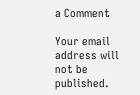a Comment

Your email address will not be published.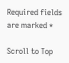Required fields are marked *

Scroll to Top